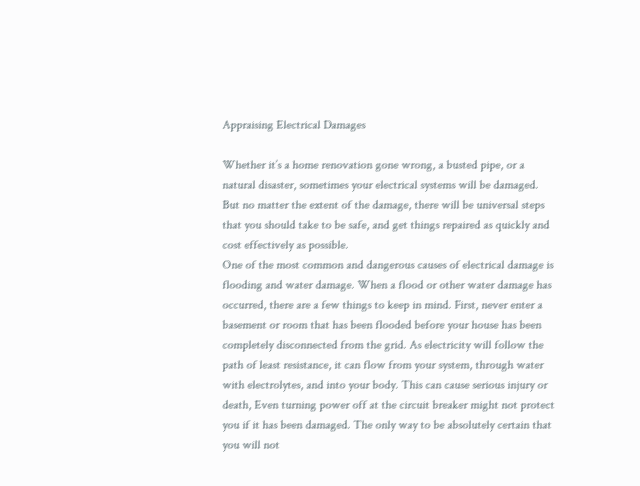Appraising Electrical Damages

Whether it’s a home renovation gone wrong, a busted pipe, or a natural disaster, sometimes your electrical systems will be damaged. But no matter the extent of the damage, there will be universal steps that you should take to be safe, and get things repaired as quickly and cost effectively as possible.
One of the most common and dangerous causes of electrical damage is flooding and water damage. When a flood or other water damage has occurred, there are a few things to keep in mind. First, never enter a basement or room that has been flooded before your house has been completely disconnected from the grid. As electricity will follow the path of least resistance, it can flow from your system, through water with electrolytes, and into your body. This can cause serious injury or death, Even turning power off at the circuit breaker might not protect you if it has been damaged. The only way to be absolutely certain that you will not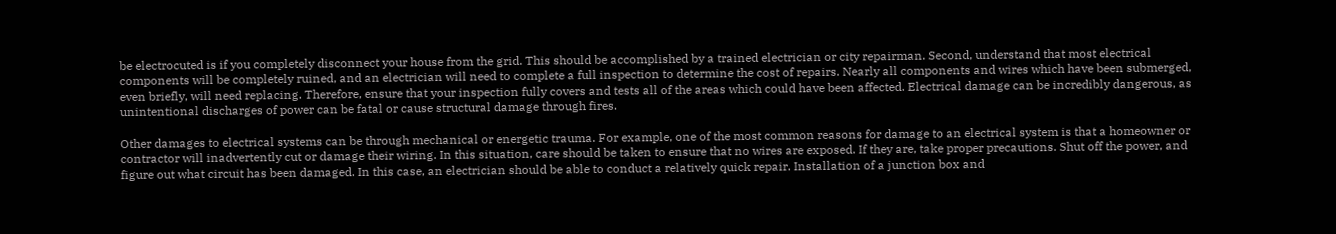be electrocuted is if you completely disconnect your house from the grid. This should be accomplished by a trained electrician or city repairman. Second, understand that most electrical components will be completely ruined, and an electrician will need to complete a full inspection to determine the cost of repairs. Nearly all components and wires which have been submerged, even briefly, will need replacing. Therefore, ensure that your inspection fully covers and tests all of the areas which could have been affected. Electrical damage can be incredibly dangerous, as unintentional discharges of power can be fatal or cause structural damage through fires.

Other damages to electrical systems can be through mechanical or energetic trauma. For example, one of the most common reasons for damage to an electrical system is that a homeowner or contractor will inadvertently cut or damage their wiring. In this situation, care should be taken to ensure that no wires are exposed. If they are, take proper precautions. Shut off the power, and figure out what circuit has been damaged. In this case, an electrician should be able to conduct a relatively quick repair. Installation of a junction box and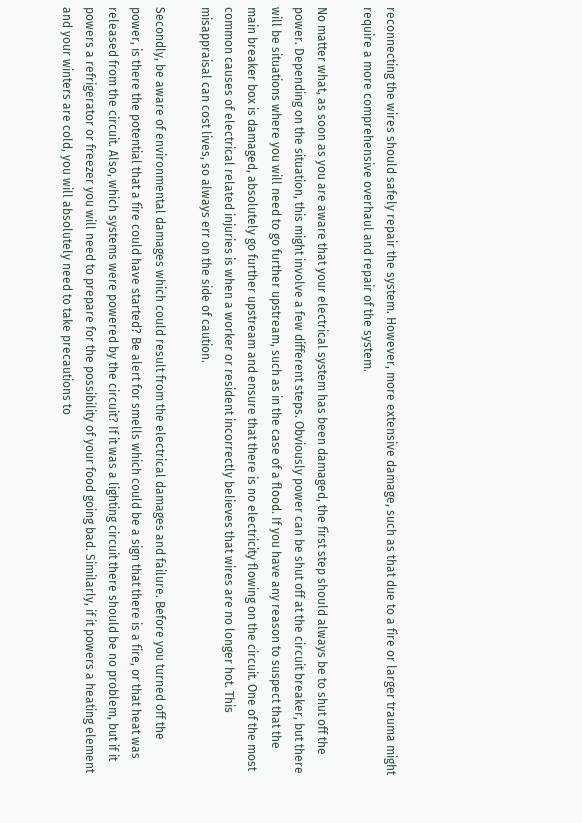reconnecting the wires should safely repair the system. However, more extensive damage, such as that due to a fire or larger trauma might require a more comprehensive overhaul and repair of the system.

No matter what, as soon as you are aware that your electrical system has been damaged, the first step should always be to shut off the power. Depending on the situation, this might involve a few different steps. Obviously power can be shut off at the circuit breaker, but there will be situations where you will need to go further upstream, such as in the case of a flood. If you have any reason to suspect that the main breaker box is damaged, absolutely go further upstream and ensure that there is no electricity flowing on the circuit. One of the most common causes of electrical related injuries is when a worker or resident incorrectly believes that wires are no longer hot. This misappraisal can cost lives, so always err on the side of caution.

Secondly, be aware of environmental damages which could result from the electrical damages and failure. Before you turned off the power, is there the potential that a fire could have started? Be alert for smells which could be a sign that there is a fire, or that heat was released from the circuit. Also, which systems were powered by the circuit? If it was a lighting circuit there should be no problem, but if it powers a refrigerator or freezer you will need to prepare for the possibility of your food going bad. Similarly, if it powers a heating element and your winters are cold, you will absolutely need to take precautions to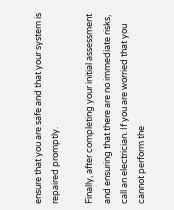ensure that you are safe and that your system is repaired promptly.

Finally, after completing your initial assessment and ensuring that there are no immediate risks, call an electrician. If you are worried that you cannot perform the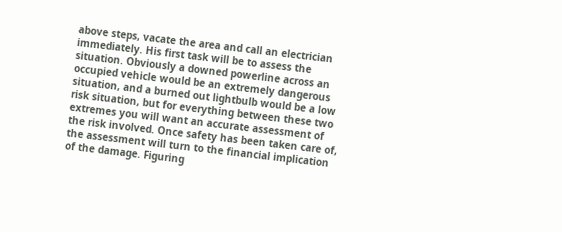above steps, vacate the area and call an electrician immediately. His first task will be to assess the situation. Obviously a downed powerline across an occupied vehicle would be an extremely dangerous situation, and a burned out lightbulb would be a low risk situation, but for everything between these two extremes you will want an accurate assessment of the risk involved. Once safety has been taken care of, the assessment will turn to the financial implication of the damage. Figuring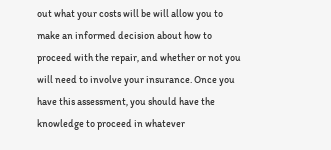out what your costs will be will allow you to make an informed decision about how to proceed with the repair, and whether or not you will need to involve your insurance. Once you have this assessment, you should have the knowledge to proceed in whatever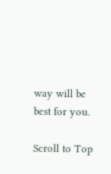way will be best for you.

Scroll to Top